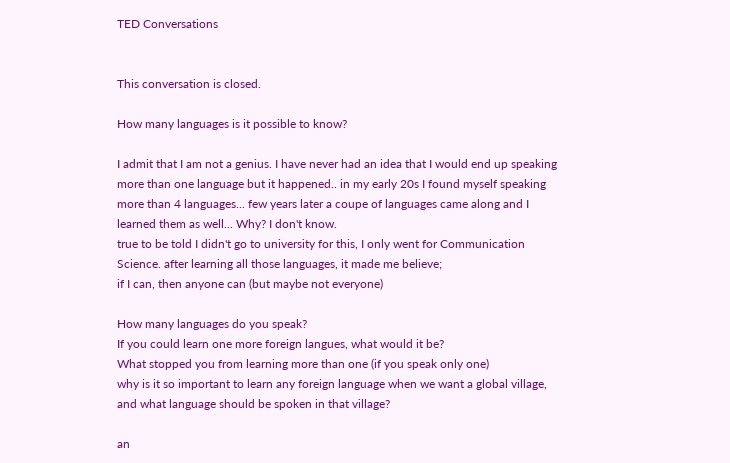TED Conversations


This conversation is closed.

How many languages is it possible to know?

I admit that I am not a genius. I have never had an idea that I would end up speaking more than one language but it happened.. in my early 20s I found myself speaking more than 4 languages... few years later a coupe of languages came along and I learned them as well... Why? I don't know.
true to be told I didn't go to university for this, I only went for Communication Science. after learning all those languages, it made me believe;
if I can, then anyone can (but maybe not everyone)

How many languages do you speak?
If you could learn one more foreign langues, what would it be?
What stopped you from learning more than one (if you speak only one)
why is it so important to learn any foreign language when we want a global village, and what language should be spoken in that village?

an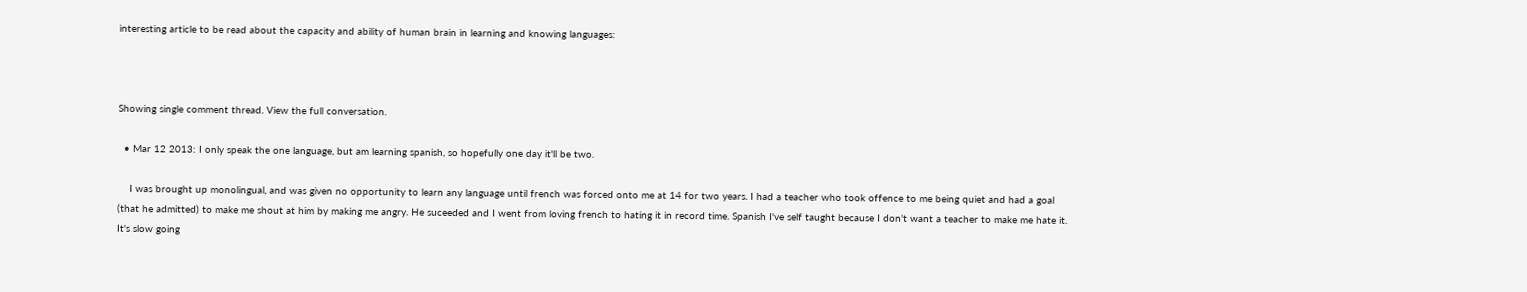interesting article to be read about the capacity and ability of human brain in learning and knowing languages:



Showing single comment thread. View the full conversation.

  • Mar 12 2013: I only speak the one language, but am learning spanish, so hopefully one day it'll be two.

    I was brought up monolingual, and was given no opportunity to learn any language until french was forced onto me at 14 for two years. I had a teacher who took offence to me being quiet and had a goal (that he admitted) to make me shout at him by making me angry. He suceeded and I went from loving french to hating it in record time. Spanish I've self taught because I don't want a teacher to make me hate it. It's slow going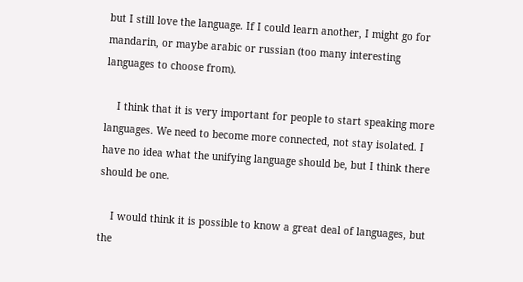but I still love the language. If I could learn another, I might go for mandarin, or maybe arabic or russian (too many interesting languages to choose from).

    I think that it is very important for people to start speaking more languages. We need to become more connected, not stay isolated. I have no idea what the unifying language should be, but I think there should be one.

    I would think it is possible to know a great deal of languages, but the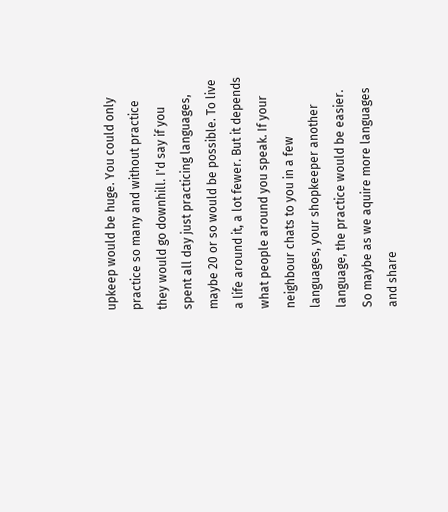upkeep would be huge. You could only practice so many and without practice they would go downhill. I'd say if you spent all day just practicing languages, maybe 20 or so would be possible. To live a life around it, a lot fewer. But it depends what people around you speak. If your neighbour chats to you in a few languages, your shopkeeper another language, the practice would be easier. So maybe as we aquire more languages and share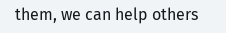them, we can help others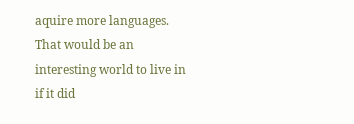aquire more languages. That would be an interesting world to live in if it did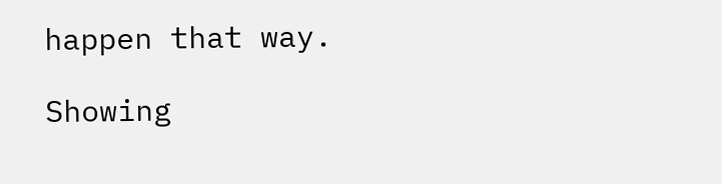happen that way.

Showing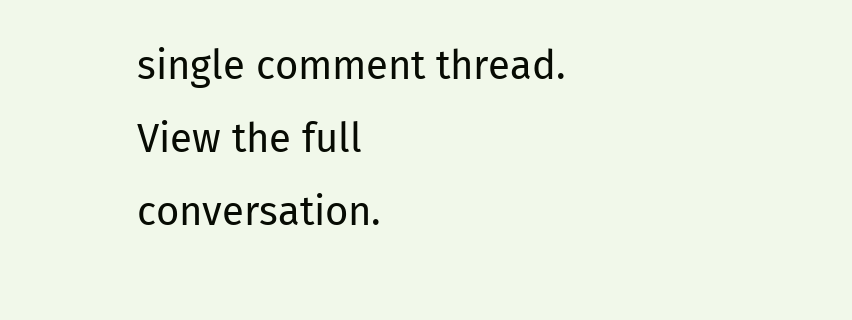single comment thread. View the full conversation.